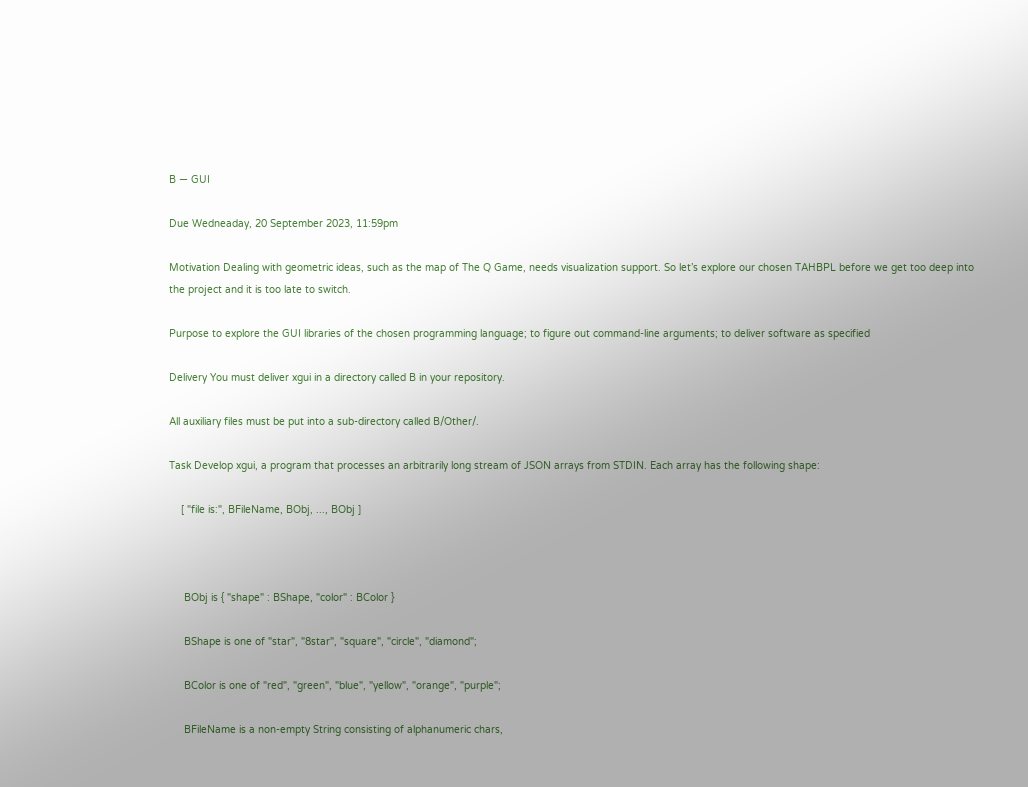B — GUI

Due Wedneaday, 20 September 2023, 11:59pm

Motivation Dealing with geometric ideas, such as the map of The Q Game, needs visualization support. So let’s explore our chosen TAHBPL before we get too deep into the project and it is too late to switch.

Purpose to explore the GUI libraries of the chosen programming language; to figure out command-line arguments; to deliver software as specified

Delivery You must deliver xgui in a directory called B in your repository.

All auxiliary files must be put into a sub-directory called B/Other/.

Task Develop xgui, a program that processes an arbitrarily long stream of JSON arrays from STDIN. Each array has the following shape:

    [ "file is:", BFileName, BObj, ..., BObj ]



     BObj is { "shape" : BShape, "color" : BColor }

     BShape is one of "star", "8star", "square", "circle", "diamond";

     BColor is one of "red", "green", "blue", "yellow", "orange", "purple";

     BFileName is a non-empty String consisting of alphanumeric chars,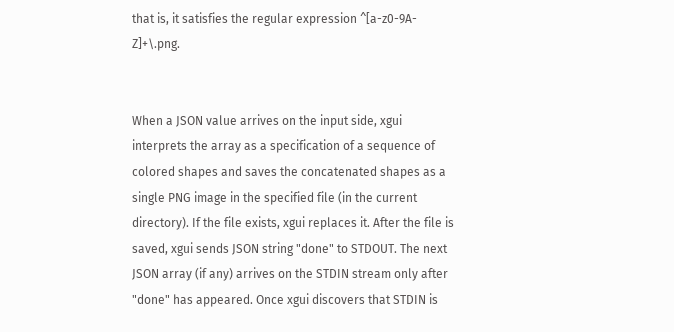that is, it satisfies the regular expression ^[a-z0-9A-Z]+\.png.


When a JSON value arrives on the input side, xgui interprets the array as a specification of a sequence of colored shapes and saves the concatenated shapes as a single PNG image in the specified file (in the current directory). If the file exists, xgui replaces it. After the file is saved, xgui sends JSON string "done" to STDOUT. The next JSON array (if any) arrives on the STDIN stream only after "done" has appeared. Once xgui discovers that STDIN is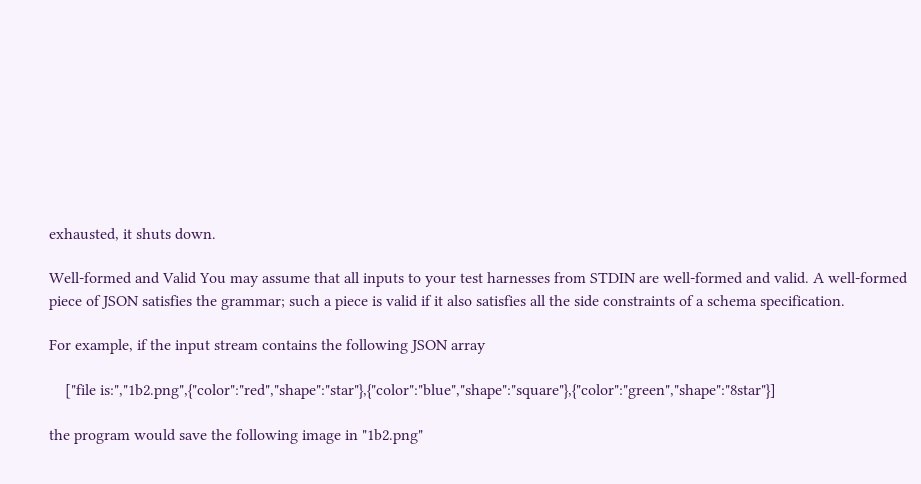exhausted, it shuts down.

Well-formed and Valid You may assume that all inputs to your test harnesses from STDIN are well-formed and valid. A well-formed piece of JSON satisfies the grammar; such a piece is valid if it also satisfies all the side constraints of a schema specification.

For example, if the input stream contains the following JSON array

    ["file is:","1b2.png",{"color":"red","shape":"star"},{"color":"blue","shape":"square"},{"color":"green","shape":"8star"}]

the program would save the following image in "1b2.png"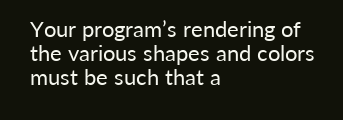Your program’s rendering of the various shapes and colors must be such that a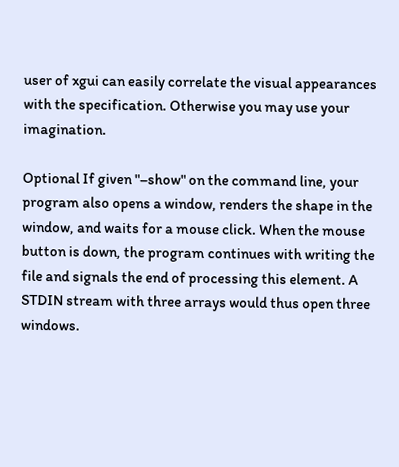user of xgui can easily correlate the visual appearances with the specification. Otherwise you may use your imagination.

Optional If given "–show" on the command line, your program also opens a window, renders the shape in the window, and waits for a mouse click. When the mouse button is down, the program continues with writing the file and signals the end of processing this element. A STDIN stream with three arrays would thus open three windows.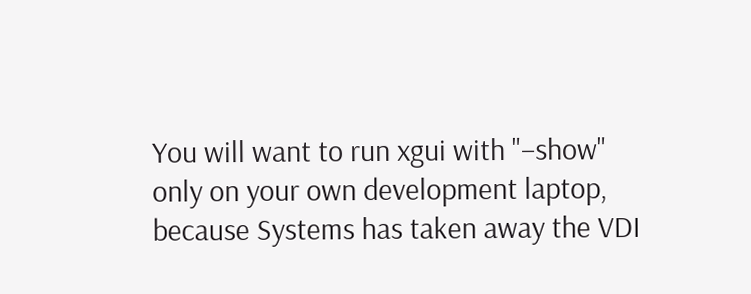You will want to run xgui with "–show" only on your own development laptop, because Systems has taken away the VDI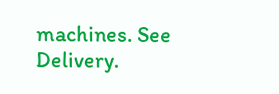machines. See Delivery.